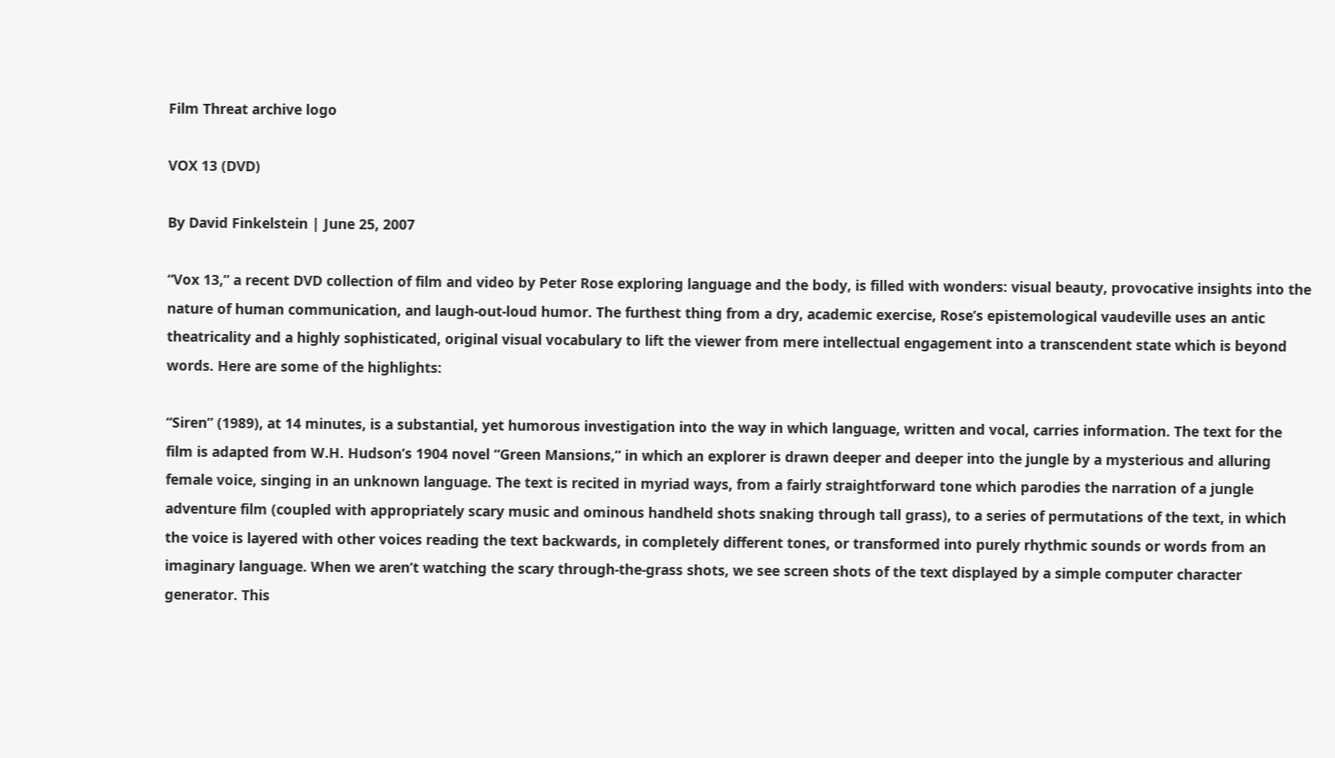Film Threat archive logo

VOX 13 (DVD)

By David Finkelstein | June 25, 2007

“Vox 13,” a recent DVD collection of film and video by Peter Rose exploring language and the body, is filled with wonders: visual beauty, provocative insights into the nature of human communication, and laugh-out-loud humor. The furthest thing from a dry, academic exercise, Rose’s epistemological vaudeville uses an antic theatricality and a highly sophisticated, original visual vocabulary to lift the viewer from mere intellectual engagement into a transcendent state which is beyond words. Here are some of the highlights:

“Siren” (1989), at 14 minutes, is a substantial, yet humorous investigation into the way in which language, written and vocal, carries information. The text for the film is adapted from W.H. Hudson’s 1904 novel “Green Mansions,” in which an explorer is drawn deeper and deeper into the jungle by a mysterious and alluring female voice, singing in an unknown language. The text is recited in myriad ways, from a fairly straightforward tone which parodies the narration of a jungle adventure film (coupled with appropriately scary music and ominous handheld shots snaking through tall grass), to a series of permutations of the text, in which the voice is layered with other voices reading the text backwards, in completely different tones, or transformed into purely rhythmic sounds or words from an imaginary language. When we aren’t watching the scary through-the-grass shots, we see screen shots of the text displayed by a simple computer character generator. This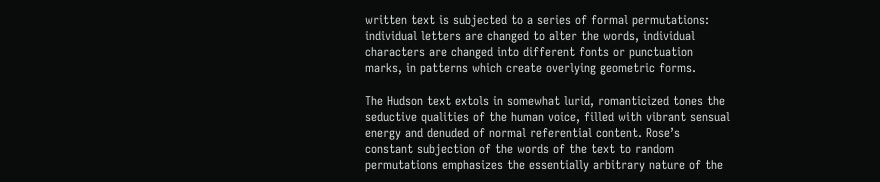written text is subjected to a series of formal permutations: individual letters are changed to alter the words, individual characters are changed into different fonts or punctuation marks, in patterns which create overlying geometric forms.

The Hudson text extols in somewhat lurid, romanticized tones the seductive qualities of the human voice, filled with vibrant sensual energy and denuded of normal referential content. Rose’s constant subjection of the words of the text to random permutations emphasizes the essentially arbitrary nature of the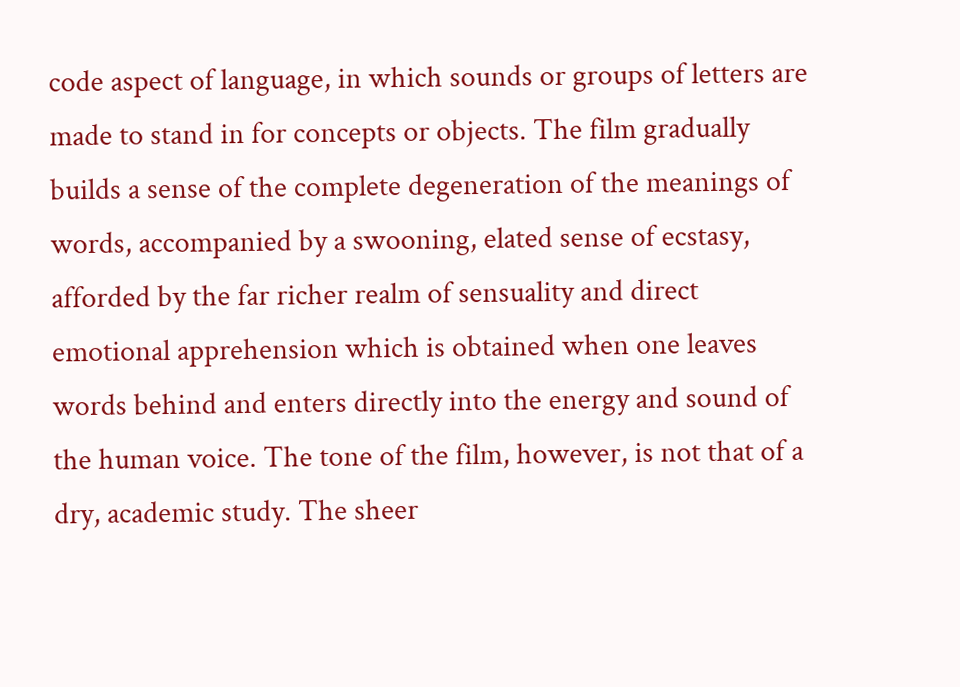code aspect of language, in which sounds or groups of letters are made to stand in for concepts or objects. The film gradually builds a sense of the complete degeneration of the meanings of words, accompanied by a swooning, elated sense of ecstasy, afforded by the far richer realm of sensuality and direct emotional apprehension which is obtained when one leaves words behind and enters directly into the energy and sound of the human voice. The tone of the film, however, is not that of a dry, academic study. The sheer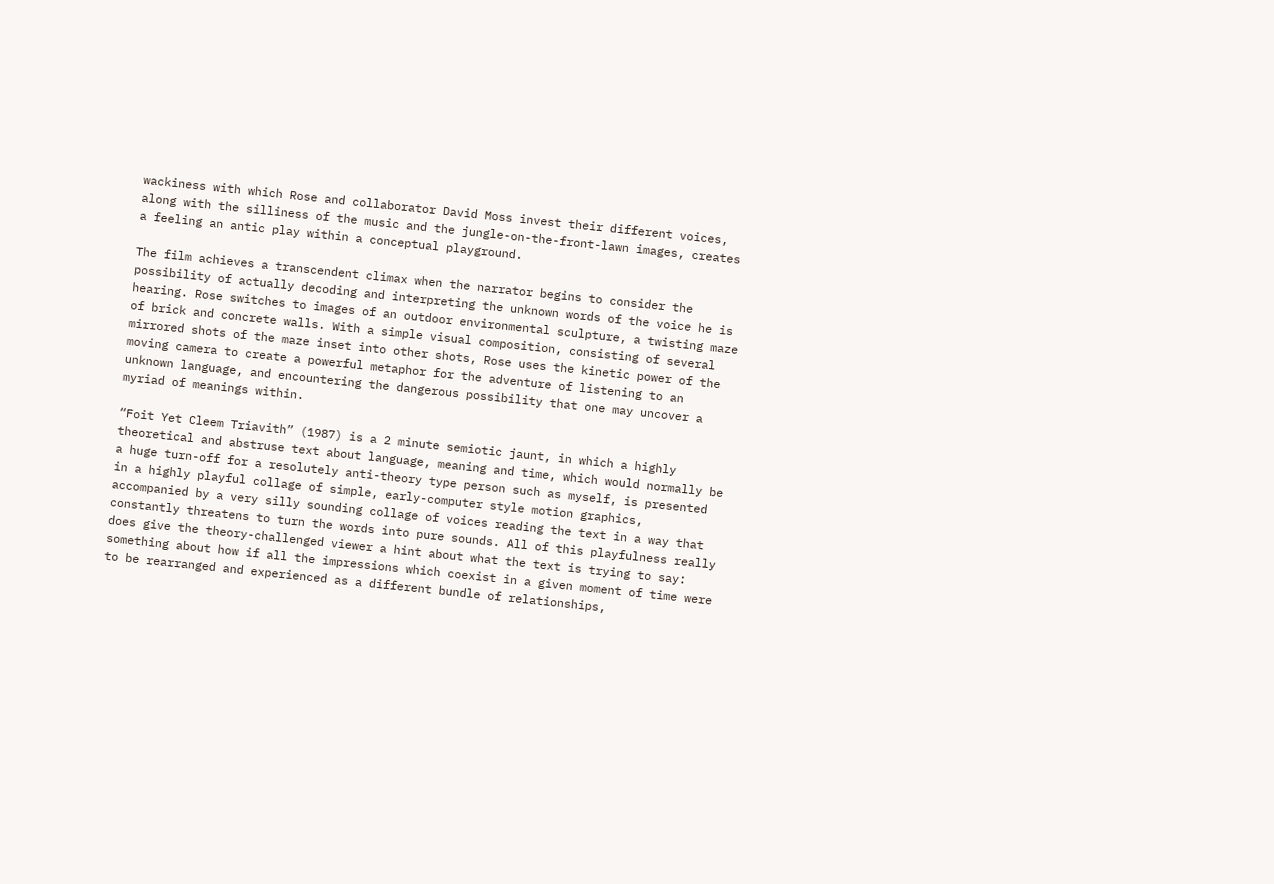wackiness with which Rose and collaborator David Moss invest their different voices, along with the silliness of the music and the jungle-on-the-front-lawn images, creates a feeling an antic play within a conceptual playground.

The film achieves a transcendent climax when the narrator begins to consider the possibility of actually decoding and interpreting the unknown words of the voice he is hearing. Rose switches to images of an outdoor environmental sculpture, a twisting maze of brick and concrete walls. With a simple visual composition, consisting of several mirrored shots of the maze inset into other shots, Rose uses the kinetic power of the moving camera to create a powerful metaphor for the adventure of listening to an unknown language, and encountering the dangerous possibility that one may uncover a myriad of meanings within.

“Foit Yet Cleem Triavith” (1987) is a 2 minute semiotic jaunt, in which a highly theoretical and abstruse text about language, meaning and time, which would normally be a huge turn-off for a resolutely anti-theory type person such as myself, is presented in a highly playful collage of simple, early-computer style motion graphics, accompanied by a very silly sounding collage of voices reading the text in a way that constantly threatens to turn the words into pure sounds. All of this playfulness really does give the theory-challenged viewer a hint about what the text is trying to say: something about how if all the impressions which coexist in a given moment of time were to be rearranged and experienced as a different bundle of relationships,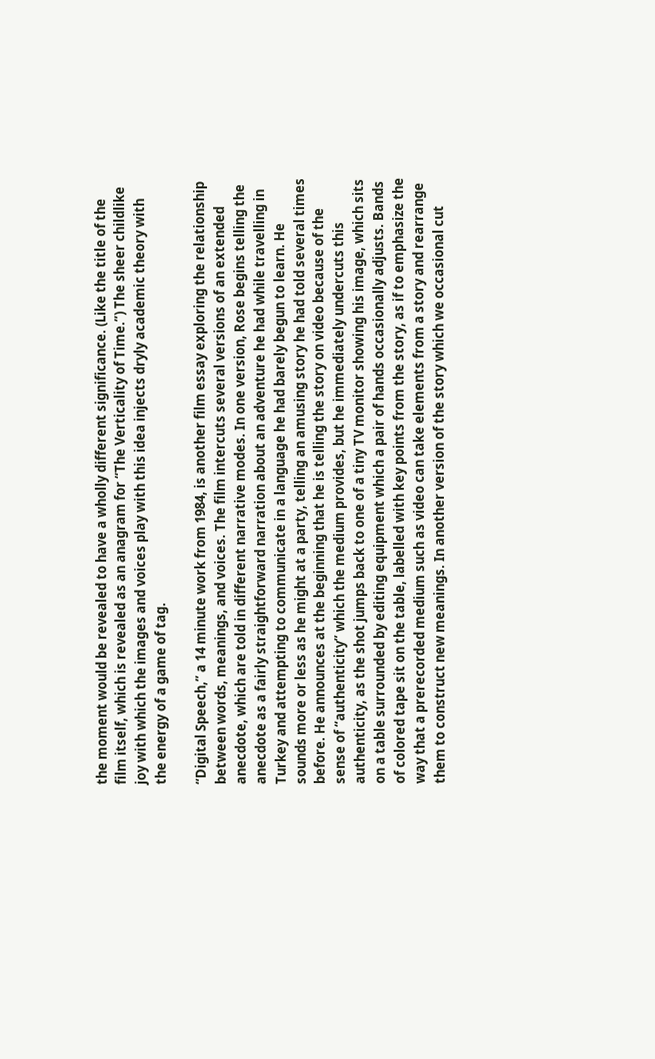the moment would be revealed to have a wholly different significance. (Like the title of the film itself, which is revealed as an anagram for “The Verticality of Time.”) The sheer childlike joy with which the images and voices play with this idea injects dryly academic theory with the energy of a game of tag.

“Digital Speech,” a 14 minute work from 1984, is another film essay exploring the relationship between words, meanings, and voices. The film intercuts several versions of an extended anecdote, which are told in different narrative modes. In one version, Rose begins telling the anecdote as a fairly straightforward narration about an adventure he had while travelling in Turkey and attempting to communicate in a language he had barely begun to learn. He sounds more or less as he might at a party, telling an amusing story he had told several times before. He announces at the beginning that he is telling the story on video because of the sense of “authenticity” which the medium provides, but he immediately undercuts this authenticity, as the shot jumps back to one of a tiny TV monitor showing his image, which sits on a table surrounded by editing equipment which a pair of hands occasionally adjusts. Bands of colored tape sit on the table, labelled with key points from the story, as if to emphasize the way that a prerecorded medium such as video can take elements from a story and rearrange them to construct new meanings. In another version of the story which we occasional cut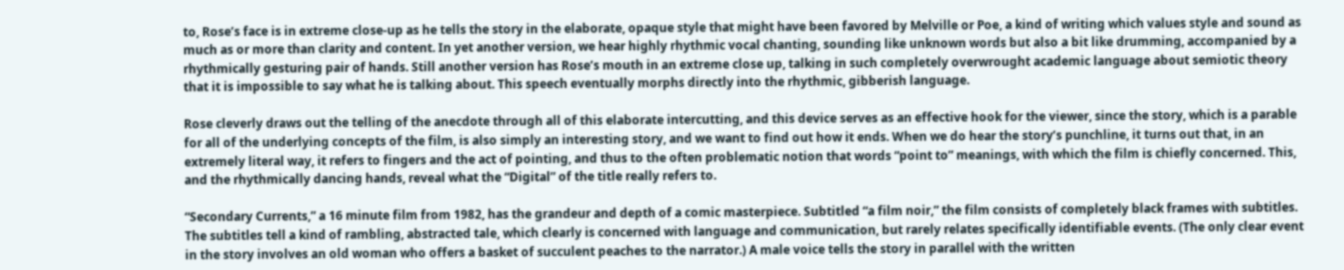to, Rose’s face is in extreme close-up as he tells the story in the elaborate, opaque style that might have been favored by Melville or Poe, a kind of writing which values style and sound as much as or more than clarity and content. In yet another version, we hear highly rhythmic vocal chanting, sounding like unknown words but also a bit like drumming, accompanied by a rhythmically gesturing pair of hands. Still another version has Rose’s mouth in an extreme close up, talking in such completely overwrought academic language about semiotic theory that it is impossible to say what he is talking about. This speech eventually morphs directly into the rhythmic, gibberish language.

Rose cleverly draws out the telling of the anecdote through all of this elaborate intercutting, and this device serves as an effective hook for the viewer, since the story, which is a parable for all of the underlying concepts of the film, is also simply an interesting story, and we want to find out how it ends. When we do hear the story’s punchline, it turns out that, in an extremely literal way, it refers to fingers and the act of pointing, and thus to the often problematic notion that words “point to” meanings, with which the film is chiefly concerned. This, and the rhythmically dancing hands, reveal what the “Digital” of the title really refers to.

“Secondary Currents,” a 16 minute film from 1982, has the grandeur and depth of a comic masterpiece. Subtitled “a film noir,” the film consists of completely black frames with subtitles. The subtitles tell a kind of rambling, abstracted tale, which clearly is concerned with language and communication, but rarely relates specifically identifiable events. (The only clear event in the story involves an old woman who offers a basket of succulent peaches to the narrator.) A male voice tells the story in parallel with the written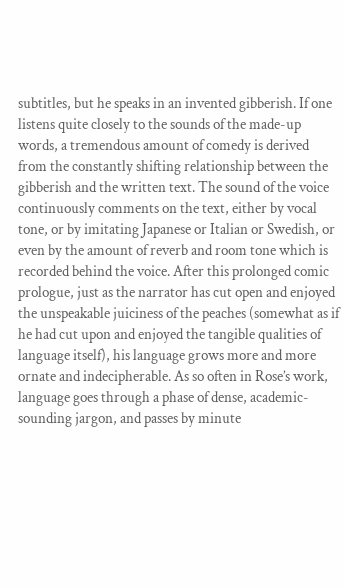subtitles, but he speaks in an invented gibberish. If one listens quite closely to the sounds of the made-up words, a tremendous amount of comedy is derived from the constantly shifting relationship between the gibberish and the written text. The sound of the voice continuously comments on the text, either by vocal tone, or by imitating Japanese or Italian or Swedish, or even by the amount of reverb and room tone which is recorded behind the voice. After this prolonged comic prologue, just as the narrator has cut open and enjoyed the unspeakable juiciness of the peaches (somewhat as if he had cut upon and enjoyed the tangible qualities of language itself), his language grows more and more ornate and indecipherable. As so often in Rose’s work, language goes through a phase of dense, academic-sounding jargon, and passes by minute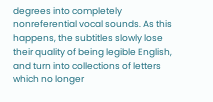degrees into completely nonreferential vocal sounds. As this happens, the subtitles slowly lose their quality of being legible English, and turn into collections of letters which no longer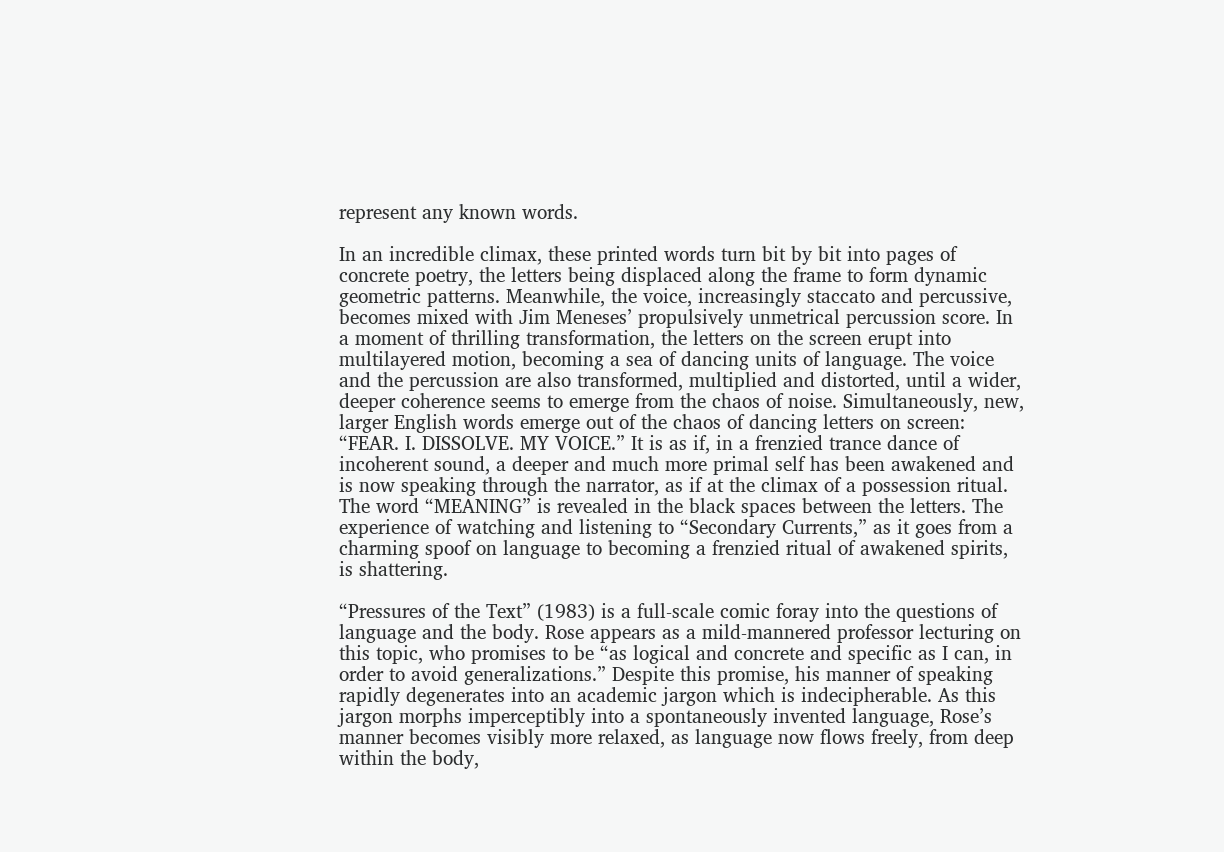represent any known words.

In an incredible climax, these printed words turn bit by bit into pages of concrete poetry, the letters being displaced along the frame to form dynamic geometric patterns. Meanwhile, the voice, increasingly staccato and percussive, becomes mixed with Jim Meneses’ propulsively unmetrical percussion score. In a moment of thrilling transformation, the letters on the screen erupt into multilayered motion, becoming a sea of dancing units of language. The voice and the percussion are also transformed, multiplied and distorted, until a wider, deeper coherence seems to emerge from the chaos of noise. Simultaneously, new, larger English words emerge out of the chaos of dancing letters on screen: “FEAR. I. DISSOLVE. MY VOICE.” It is as if, in a frenzied trance dance of incoherent sound, a deeper and much more primal self has been awakened and is now speaking through the narrator, as if at the climax of a possession ritual. The word “MEANING” is revealed in the black spaces between the letters. The experience of watching and listening to “Secondary Currents,” as it goes from a charming spoof on language to becoming a frenzied ritual of awakened spirits, is shattering.

“Pressures of the Text” (1983) is a full-scale comic foray into the questions of language and the body. Rose appears as a mild-mannered professor lecturing on this topic, who promises to be “as logical and concrete and specific as I can, in order to avoid generalizations.” Despite this promise, his manner of speaking rapidly degenerates into an academic jargon which is indecipherable. As this jargon morphs imperceptibly into a spontaneously invented language, Rose’s manner becomes visibly more relaxed, as language now flows freely, from deep within the body,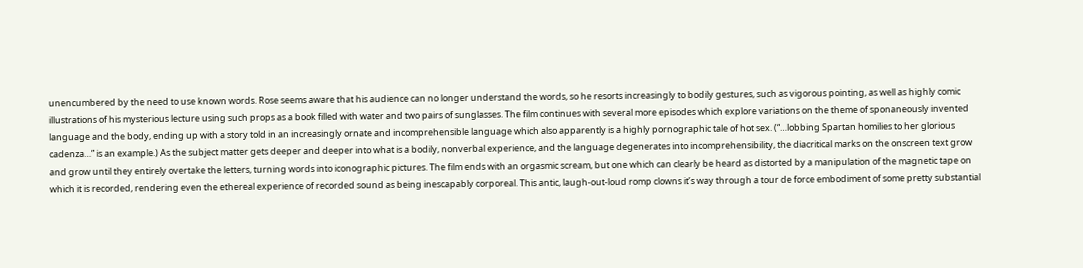unencumbered by the need to use known words. Rose seems aware that his audience can no longer understand the words, so he resorts increasingly to bodily gestures, such as vigorous pointing, as well as highly comic illustrations of his mysterious lecture using such props as a book filled with water and two pairs of sunglasses. The film continues with several more episodes which explore variations on the theme of sponaneously invented language and the body, ending up with a story told in an increasingly ornate and incomprehensible language which also apparently is a highly pornographic tale of hot sex. (“…lobbing Spartan homilies to her glorious cadenza…” is an example.) As the subject matter gets deeper and deeper into what is a bodily, nonverbal experience, and the language degenerates into incomprehensibility, the diacritical marks on the onscreen text grow and grow until they entirely overtake the letters, turning words into iconographic pictures. The film ends with an orgasmic scream, but one which can clearly be heard as distorted by a manipulation of the magnetic tape on which it is recorded, rendering even the ethereal experience of recorded sound as being inescapably corporeal. This antic, laugh-out-loud romp clowns it’s way through a tour de force embodiment of some pretty substantial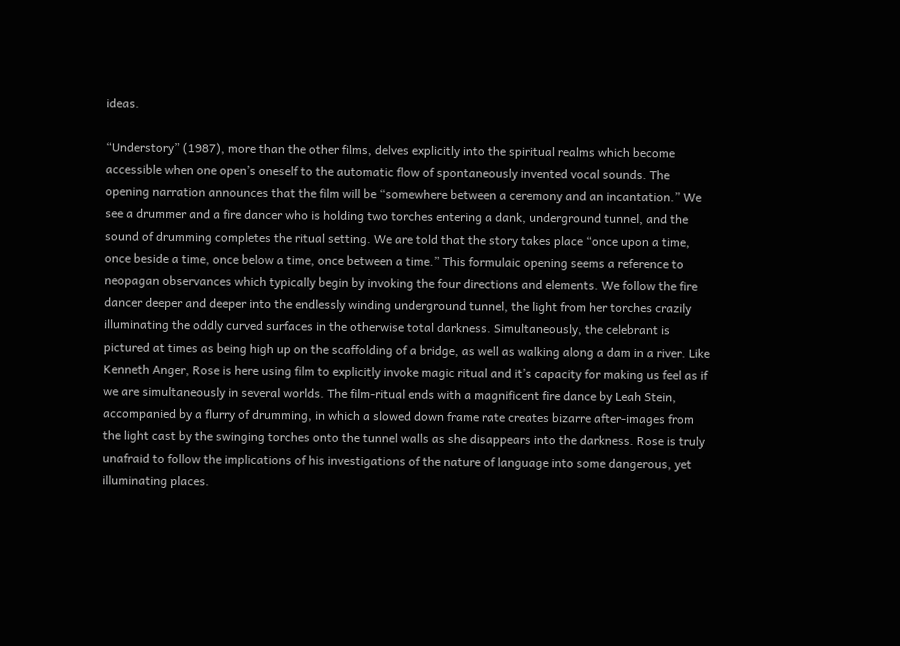ideas.

“Understory” (1987), more than the other films, delves explicitly into the spiritual realms which become accessible when one open’s oneself to the automatic flow of spontaneously invented vocal sounds. The opening narration announces that the film will be “somewhere between a ceremony and an incantation.” We see a drummer and a fire dancer who is holding two torches entering a dank, underground tunnel, and the sound of drumming completes the ritual setting. We are told that the story takes place “once upon a time, once beside a time, once below a time, once between a time.” This formulaic opening seems a reference to neopagan observances which typically begin by invoking the four directions and elements. We follow the fire dancer deeper and deeper into the endlessly winding underground tunnel, the light from her torches crazily illuminating the oddly curved surfaces in the otherwise total darkness. Simultaneously, the celebrant is pictured at times as being high up on the scaffolding of a bridge, as well as walking along a dam in a river. Like Kenneth Anger, Rose is here using film to explicitly invoke magic ritual and it’s capacity for making us feel as if we are simultaneously in several worlds. The film-ritual ends with a magnificent fire dance by Leah Stein, accompanied by a flurry of drumming, in which a slowed down frame rate creates bizarre after-images from the light cast by the swinging torches onto the tunnel walls as she disappears into the darkness. Rose is truly unafraid to follow the implications of his investigations of the nature of language into some dangerous, yet illuminating places.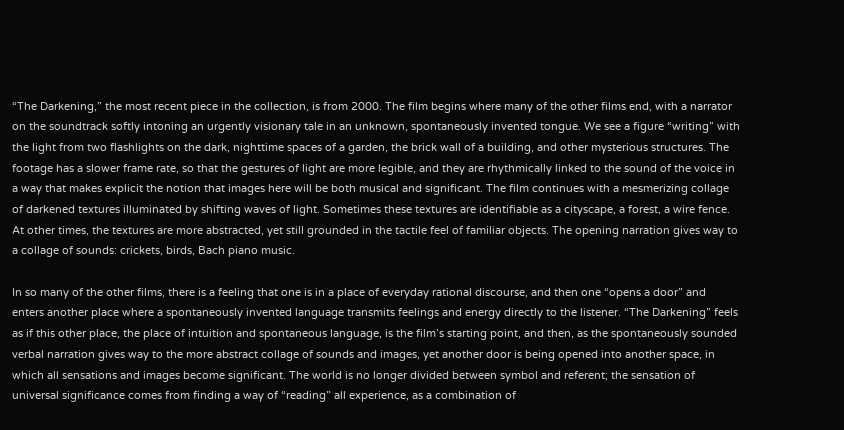“The Darkening,” the most recent piece in the collection, is from 2000. The film begins where many of the other films end, with a narrator on the soundtrack softly intoning an urgently visionary tale in an unknown, spontaneously invented tongue. We see a figure “writing” with the light from two flashlights on the dark, nighttime spaces of a garden, the brick wall of a building, and other mysterious structures. The footage has a slower frame rate, so that the gestures of light are more legible, and they are rhythmically linked to the sound of the voice in a way that makes explicit the notion that images here will be both musical and significant. The film continues with a mesmerizing collage of darkened textures illuminated by shifting waves of light. Sometimes these textures are identifiable as a cityscape, a forest, a wire fence. At other times, the textures are more abstracted, yet still grounded in the tactile feel of familiar objects. The opening narration gives way to a collage of sounds: crickets, birds, Bach piano music.

In so many of the other films, there is a feeling that one is in a place of everyday rational discourse, and then one “opens a door” and enters another place where a spontaneously invented language transmits feelings and energy directly to the listener. “The Darkening” feels as if this other place, the place of intuition and spontaneous language, is the film’s starting point, and then, as the spontaneously sounded verbal narration gives way to the more abstract collage of sounds and images, yet another door is being opened into another space, in which all sensations and images become significant. The world is no longer divided between symbol and referent; the sensation of universal significance comes from finding a way of “reading” all experience, as a combination of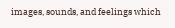images, sounds, and feelings which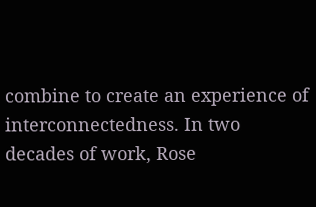combine to create an experience of interconnectedness. In two decades of work, Rose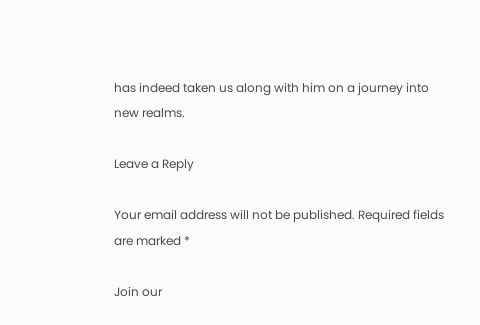has indeed taken us along with him on a journey into new realms.

Leave a Reply

Your email address will not be published. Required fields are marked *

Join our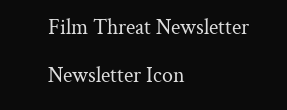Film Threat Newsletter

Newsletter Icon